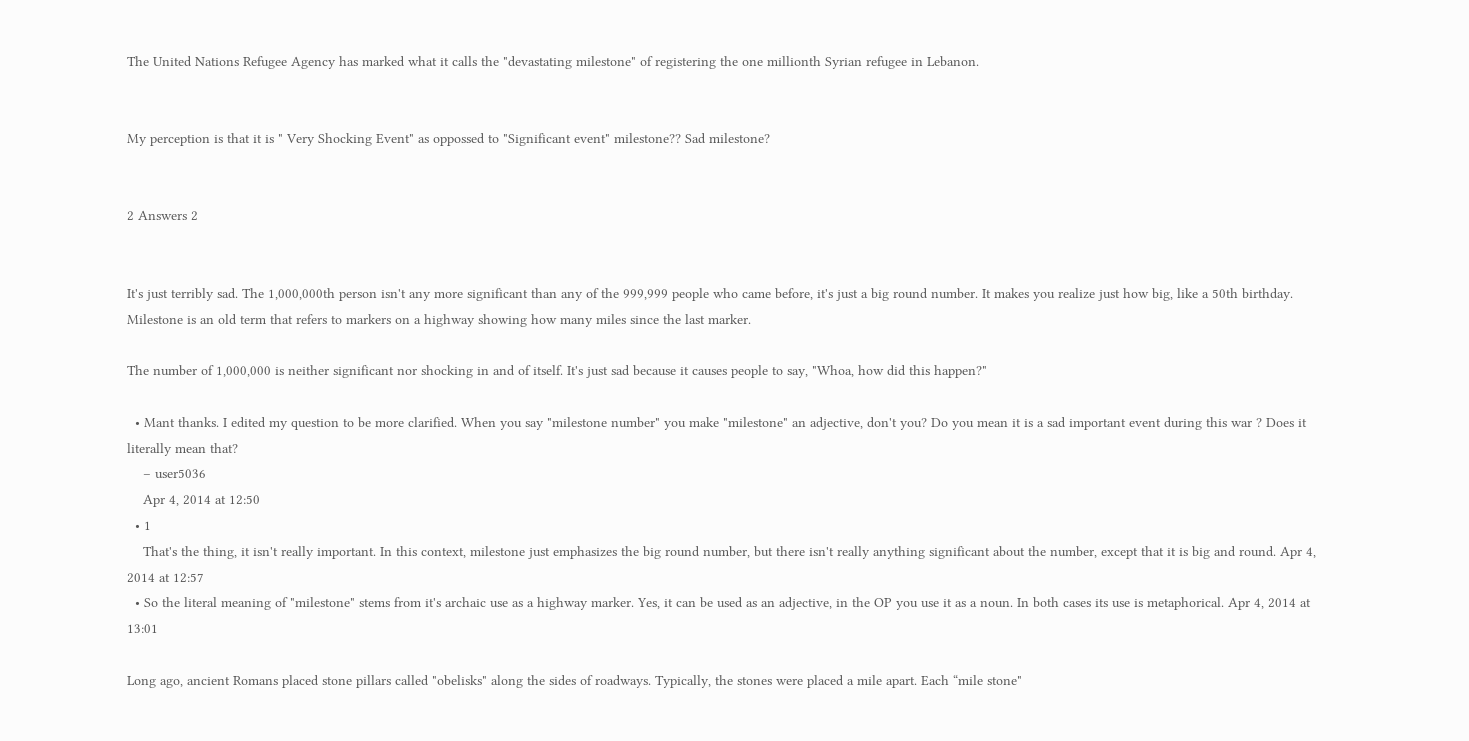The United Nations Refugee Agency has marked what it calls the "devastating milestone" of registering the one millionth Syrian refugee in Lebanon.


My perception is that it is " Very Shocking Event" as oppossed to "Significant event" milestone?? Sad milestone?


2 Answers 2


It's just terribly sad. The 1,000,000th person isn't any more significant than any of the 999,999 people who came before, it's just a big round number. It makes you realize just how big, like a 50th birthday. Milestone is an old term that refers to markers on a highway showing how many miles since the last marker.

The number of 1,000,000 is neither significant nor shocking in and of itself. It's just sad because it causes people to say, "Whoa, how did this happen?"

  • Mant thanks. I edited my question to be more clarified. When you say "milestone number" you make "milestone" an adjective, don't you? Do you mean it is a sad important event during this war ? Does it literally mean that?
    – user5036
    Apr 4, 2014 at 12:50
  • 1
    That's the thing, it isn't really important. In this context, milestone just emphasizes the big round number, but there isn't really anything significant about the number, except that it is big and round. Apr 4, 2014 at 12:57
  • So the literal meaning of "milestone" stems from it's archaic use as a highway marker. Yes, it can be used as an adjective, in the OP you use it as a noun. In both cases its use is metaphorical. Apr 4, 2014 at 13:01

Long ago, ancient Romans placed stone pillars called "obelisks" along the sides of roadways. Typically, the stones were placed a mile apart. Each “mile stone"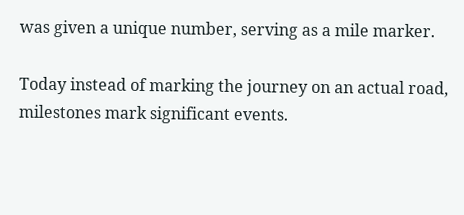was given a unique number, serving as a mile marker.

Today instead of marking the journey on an actual road, milestones mark significant events.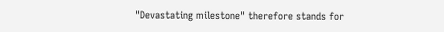"Devastating milestone" therefore stands for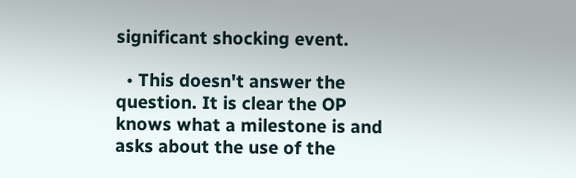significant shocking event.

  • This doesn't answer the question. It is clear the OP knows what a milestone is and asks about the use of the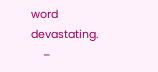word devastating.
    –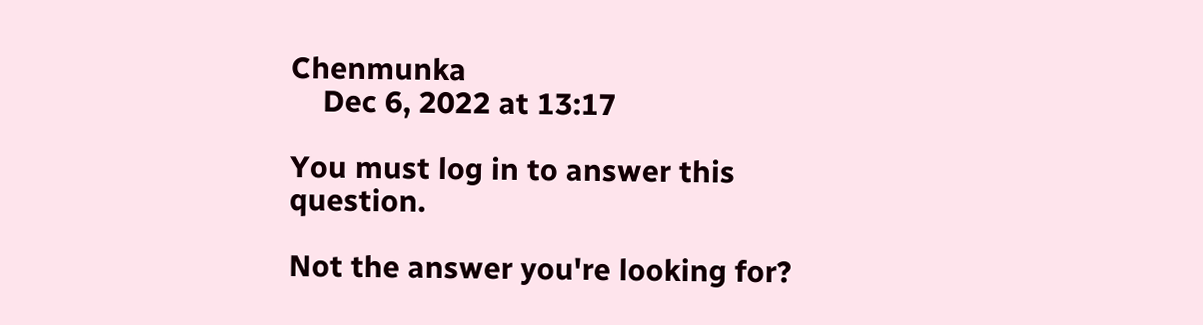Chenmunka
    Dec 6, 2022 at 13:17

You must log in to answer this question.

Not the answer you're looking for?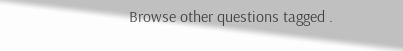Browse other questions tagged .